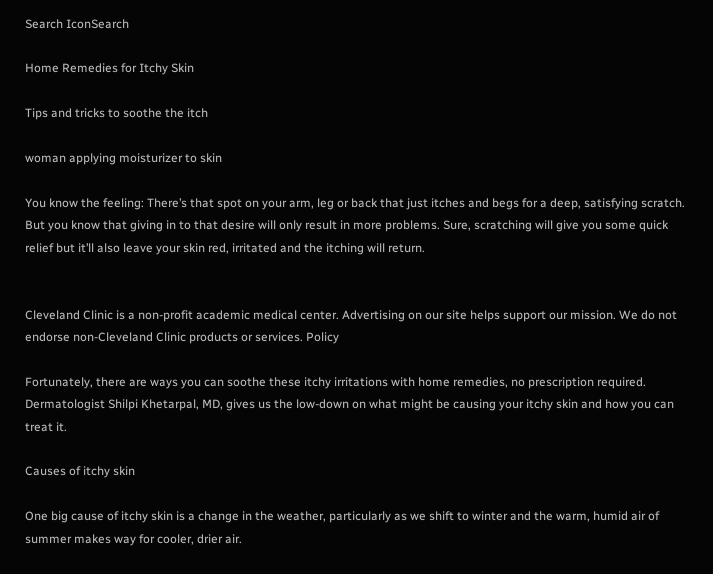Search IconSearch

Home Remedies for Itchy Skin

Tips and tricks to soothe the itch

woman applying moisturizer to skin

You know the feeling: There’s that spot on your arm, leg or back that just itches and begs for a deep, satisfying scratch. But you know that giving in to that desire will only result in more problems. Sure, scratching will give you some quick relief but it’ll also leave your skin red, irritated and the itching will return.


Cleveland Clinic is a non-profit academic medical center. Advertising on our site helps support our mission. We do not endorse non-Cleveland Clinic products or services. Policy

Fortunately, there are ways you can soothe these itchy irritations with home remedies, no prescription required. Dermatologist Shilpi Khetarpal, MD, gives us the low-down on what might be causing your itchy skin and how you can treat it.

Causes of itchy skin

One big cause of itchy skin is a change in the weather, particularly as we shift to winter and the warm, humid air of summer makes way for cooler, drier air.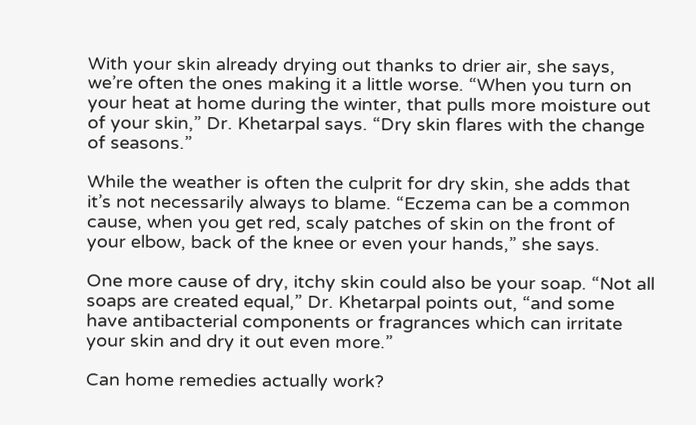With your skin already drying out thanks to drier air, she says, we’re often the ones making it a little worse. “When you turn on your heat at home during the winter, that pulls more moisture out of your skin,” Dr. Khetarpal says. “Dry skin flares with the change of seasons.”

While the weather is often the culprit for dry skin, she adds that it’s not necessarily always to blame. “Eczema can be a common cause, when you get red, scaly patches of skin on the front of your elbow, back of the knee or even your hands,” she says.

One more cause of dry, itchy skin could also be your soap. “Not all soaps are created equal,” Dr. Khetarpal points out, “and some have antibacterial components or fragrances which can irritate your skin and dry it out even more.”

Can home remedies actually work?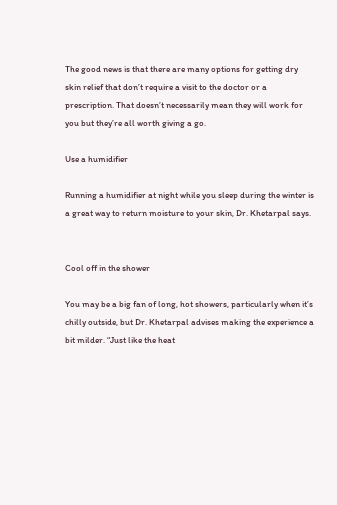The good news is that there are many options for getting dry skin relief that don’t require a visit to the doctor or a prescription. That doesn’t necessarily mean they will work for you but they’re all worth giving a go.

Use a humidifier

Running a humidifier at night while you sleep during the winter is a great way to return moisture to your skin, Dr. Khetarpal says.


Cool off in the shower

You may be a big fan of long, hot showers, particularly when it’s chilly outside, but Dr. Khetarpal advises making the experience a bit milder. “Just like the heat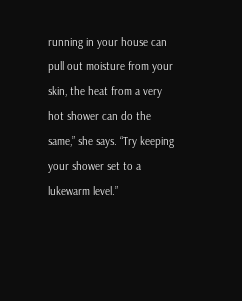running in your house can pull out moisture from your skin, the heat from a very hot shower can do the same,” she says. “Try keeping your shower set to a lukewarm level.”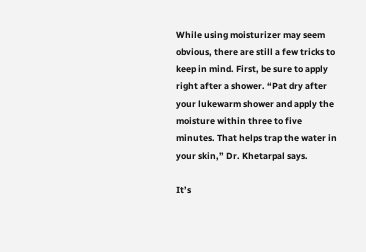While using moisturizer may seem obvious, there are still a few tricks to keep in mind. First, be sure to apply right after a shower. “Pat dry after your lukewarm shower and apply the moisture within three to five minutes. That helps trap the water in your skin,” Dr. Khetarpal says.

It’s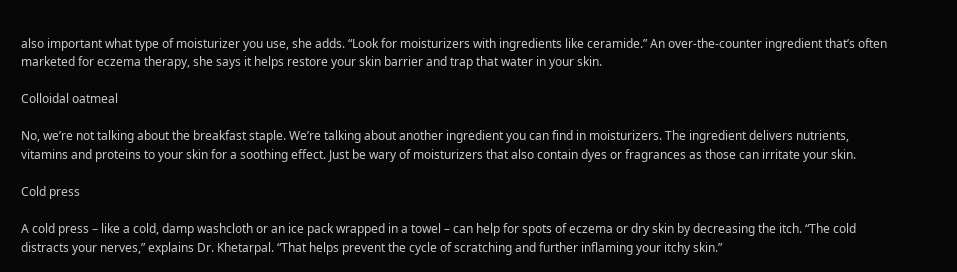also important what type of moisturizer you use, she adds. “Look for moisturizers with ingredients like ceramide.” An over-the-counter ingredient that’s often marketed for eczema therapy, she says it helps restore your skin barrier and trap that water in your skin.

Colloidal oatmeal

No, we’re not talking about the breakfast staple. We’re talking about another ingredient you can find in moisturizers. The ingredient delivers nutrients, vitamins and proteins to your skin for a soothing effect. Just be wary of moisturizers that also contain dyes or fragrances as those can irritate your skin.

Cold press

A cold press – like a cold, damp washcloth or an ice pack wrapped in a towel – can help for spots of eczema or dry skin by decreasing the itch. “The cold distracts your nerves,” explains Dr. Khetarpal. “That helps prevent the cycle of scratching and further inflaming your itchy skin.”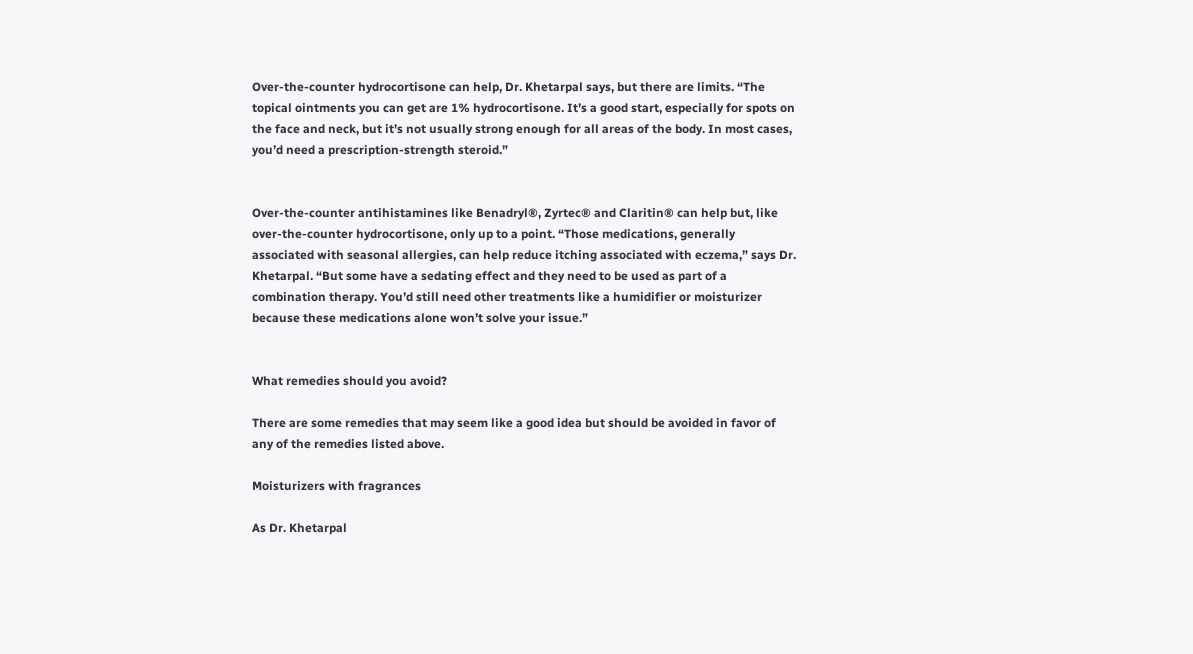Over-the-counter hydrocortisone can help, Dr. Khetarpal says, but there are limits. “The topical ointments you can get are 1% hydrocortisone. It’s a good start, especially for spots on the face and neck, but it’s not usually strong enough for all areas of the body. In most cases, you’d need a prescription-strength steroid.”


Over-the-counter antihistamines like Benadryl®, Zyrtec® and Claritin® can help but, like over-the-counter hydrocortisone, only up to a point. “Those medications, generally associated with seasonal allergies, can help reduce itching associated with eczema,” says Dr. Khetarpal. “But some have a sedating effect and they need to be used as part of a combination therapy. You’d still need other treatments like a humidifier or moisturizer because these medications alone won’t solve your issue.”


What remedies should you avoid?

There are some remedies that may seem like a good idea but should be avoided in favor of any of the remedies listed above.

Moisturizers with fragrances

As Dr. Khetarpal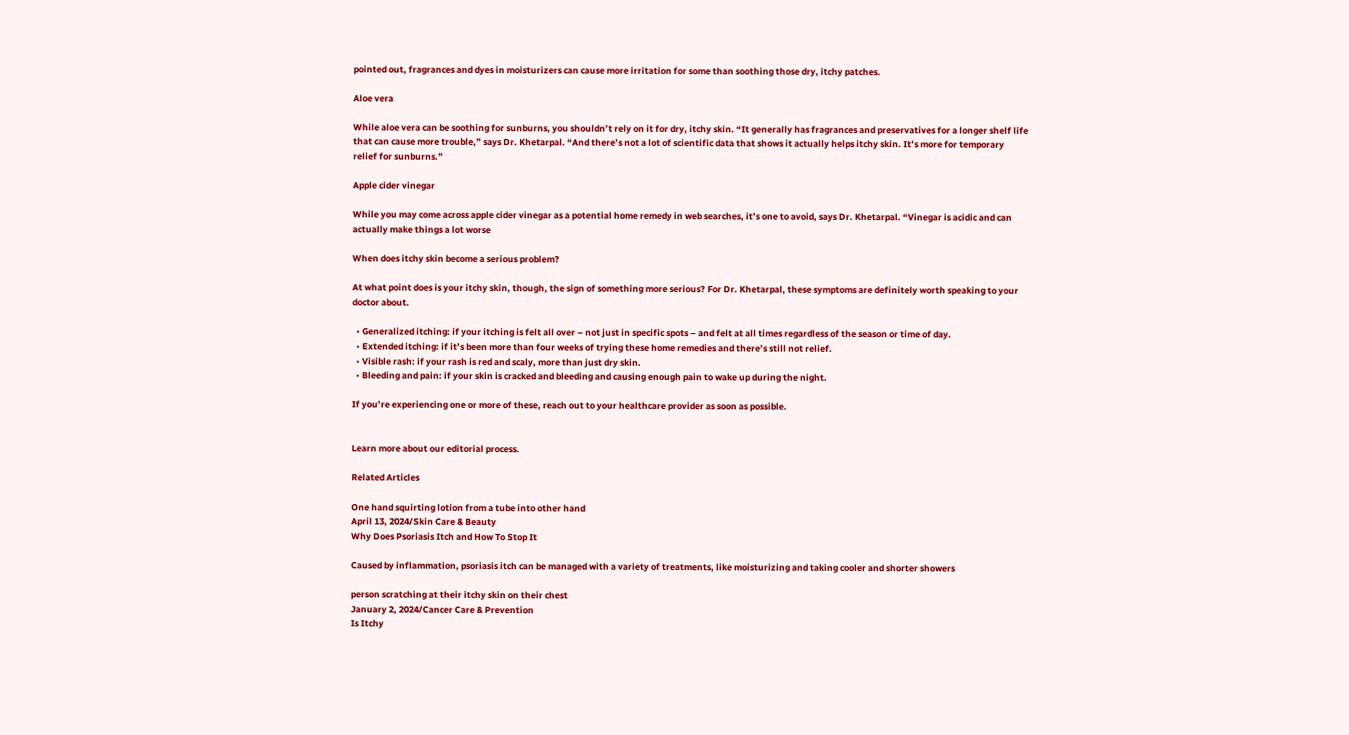pointed out, fragrances and dyes in moisturizers can cause more irritation for some than soothing those dry, itchy patches.

Aloe vera

While aloe vera can be soothing for sunburns, you shouldn’t rely on it for dry, itchy skin. “It generally has fragrances and preservatives for a longer shelf life that can cause more trouble,” says Dr. Khetarpal. “And there’s not a lot of scientific data that shows it actually helps itchy skin. It’s more for temporary relief for sunburns.”

Apple cider vinegar

While you may come across apple cider vinegar as a potential home remedy in web searches, it’s one to avoid, says Dr. Khetarpal. “Vinegar is acidic and can actually make things a lot worse

When does itchy skin become a serious problem?

At what point does is your itchy skin, though, the sign of something more serious? For Dr. Khetarpal, these symptoms are definitely worth speaking to your doctor about.

  • Generalized itching: if your itching is felt all over – not just in specific spots – and felt at all times regardless of the season or time of day.
  • Extended itching: if it’s been more than four weeks of trying these home remedies and there’s still not relief.
  • Visible rash: if your rash is red and scaly, more than just dry skin.
  • Bleeding and pain: if your skin is cracked and bleeding and causing enough pain to wake up during the night.

If you’re experiencing one or more of these, reach out to your healthcare provider as soon as possible.


Learn more about our editorial process.

Related Articles

One hand squirting lotion from a tube into other hand
April 13, 2024/Skin Care & Beauty
Why Does Psoriasis Itch and How To Stop It

Caused by inflammation, psoriasis itch can be managed with a variety of treatments, like moisturizing and taking cooler and shorter showers

person scratching at their itchy skin on their chest
January 2, 2024/Cancer Care & Prevention
Is Itchy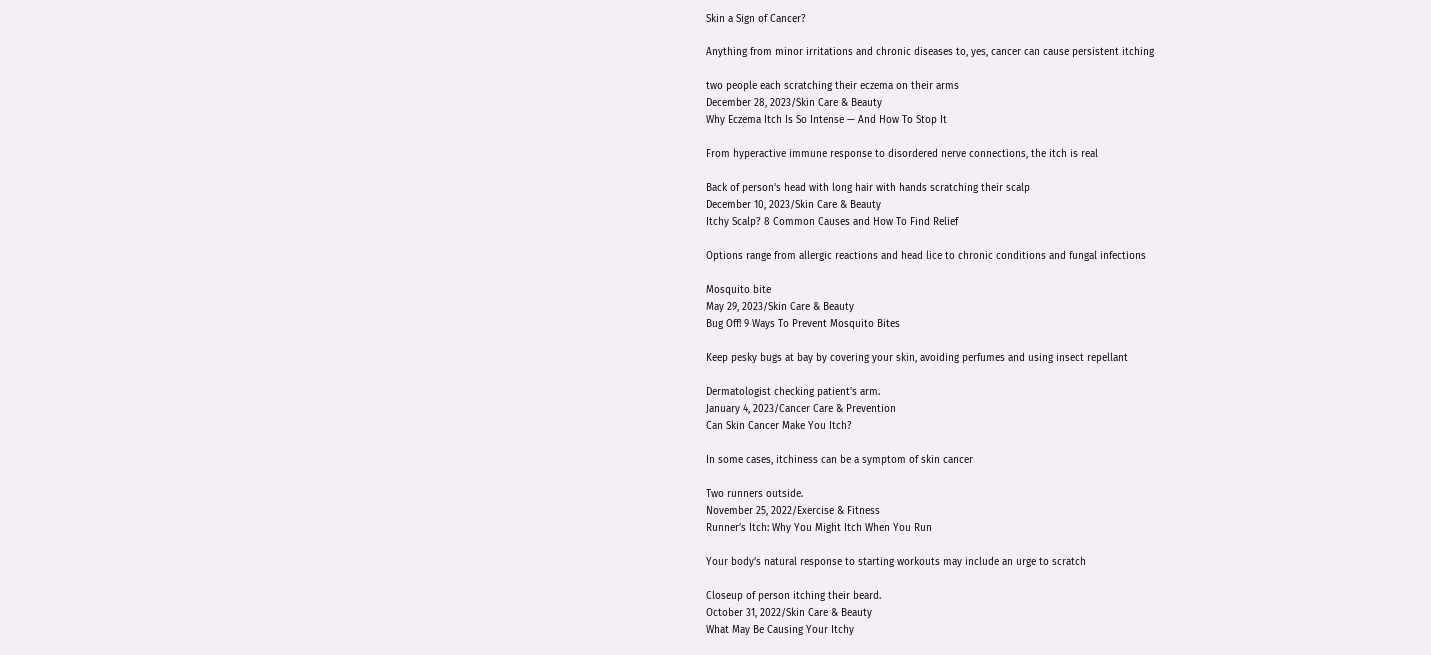Skin a Sign of Cancer?

Anything from minor irritations and chronic diseases to, yes, cancer can cause persistent itching

two people each scratching their eczema on their arms
December 28, 2023/Skin Care & Beauty
Why Eczema Itch Is So Intense — And How To Stop It

From hyperactive immune response to disordered nerve connections, the itch is real

Back of person's head with long hair with hands scratching their scalp
December 10, 2023/Skin Care & Beauty
Itchy Scalp? 8 Common Causes and How To Find Relief

Options range from allergic reactions and head lice to chronic conditions and fungal infections

Mosquito bite
May 29, 2023/Skin Care & Beauty
Bug Off! 9 Ways To Prevent Mosquito Bites

Keep pesky bugs at bay by covering your skin, avoiding perfumes and using insect repellant

Dermatologist checking patient's arm.
January 4, 2023/Cancer Care & Prevention
Can Skin Cancer Make You Itch?

In some cases, itchiness can be a symptom of skin cancer

Two runners outside.
November 25, 2022/Exercise & Fitness
Runner’s Itch: Why You Might Itch When You Run

Your body’s natural response to starting workouts may include an urge to scratch

Closeup of person itching their beard.
October 31, 2022/Skin Care & Beauty
What May Be Causing Your Itchy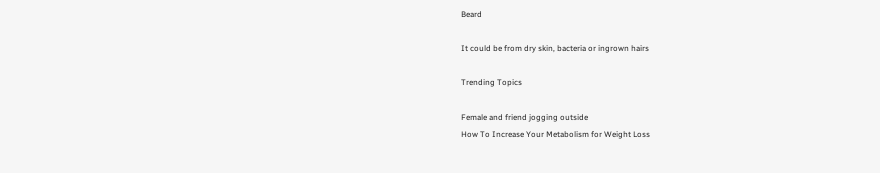Beard

It could be from dry skin, bacteria or ingrown hairs

Trending Topics

Female and friend jogging outside
How To Increase Your Metabolism for Weight Loss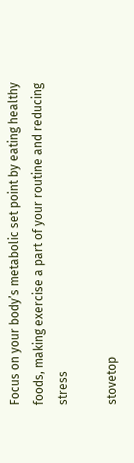Focus on your body’s metabolic set point by eating healthy foods, making exercise a part of your routine and reducing stress

stovetop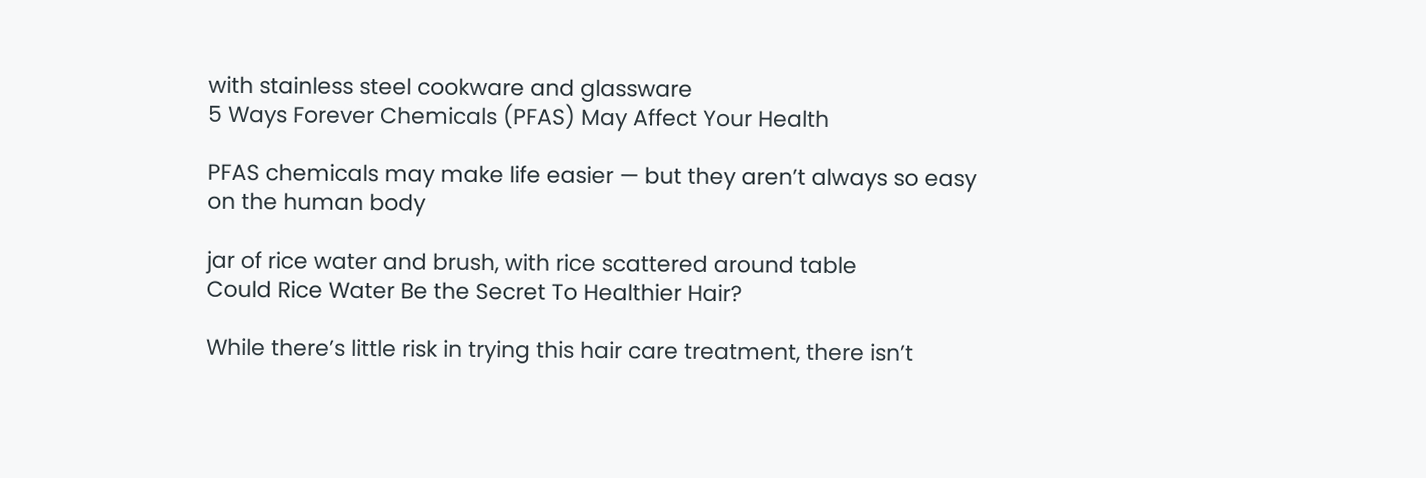with stainless steel cookware and glassware
5 Ways Forever Chemicals (PFAS) May Affect Your Health

PFAS chemicals may make life easier — but they aren’t always so easy on the human body

jar of rice water and brush, with rice scattered around table
Could Rice Water Be the Secret To Healthier Hair?

While there’s little risk in trying this hair care treatment, there isn’t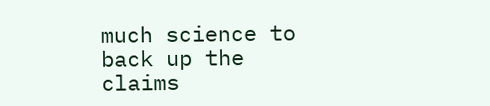much science to back up the claims